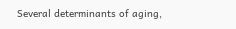Several determinants of aging,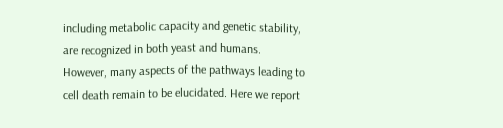including metabolic capacity and genetic stability, are recognized in both yeast and humans. However, many aspects of the pathways leading to cell death remain to be elucidated. Here we report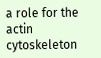a role for the actin cytoskeleton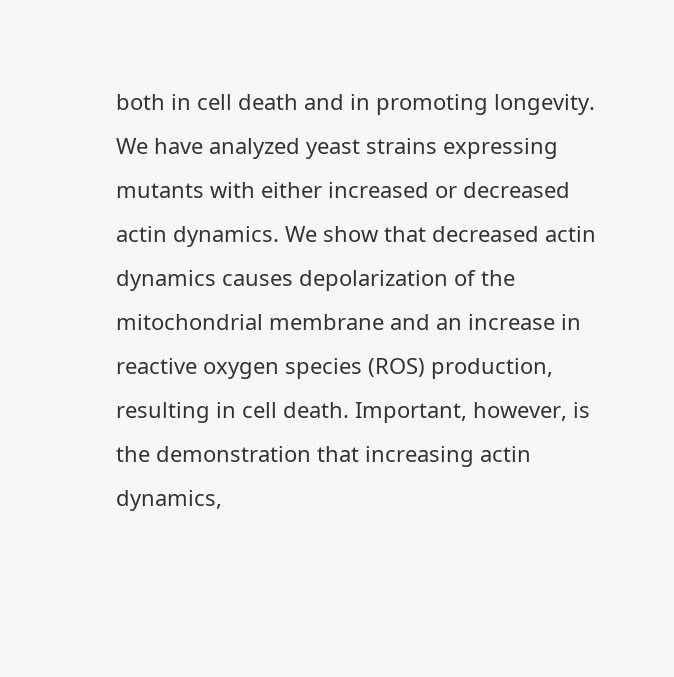both in cell death and in promoting longevity. We have analyzed yeast strains expressing mutants with either increased or decreased actin dynamics. We show that decreased actin dynamics causes depolarization of the mitochondrial membrane and an increase in reactive oxygen species (ROS) production, resulting in cell death. Important, however, is the demonstration that increasing actin dynamics,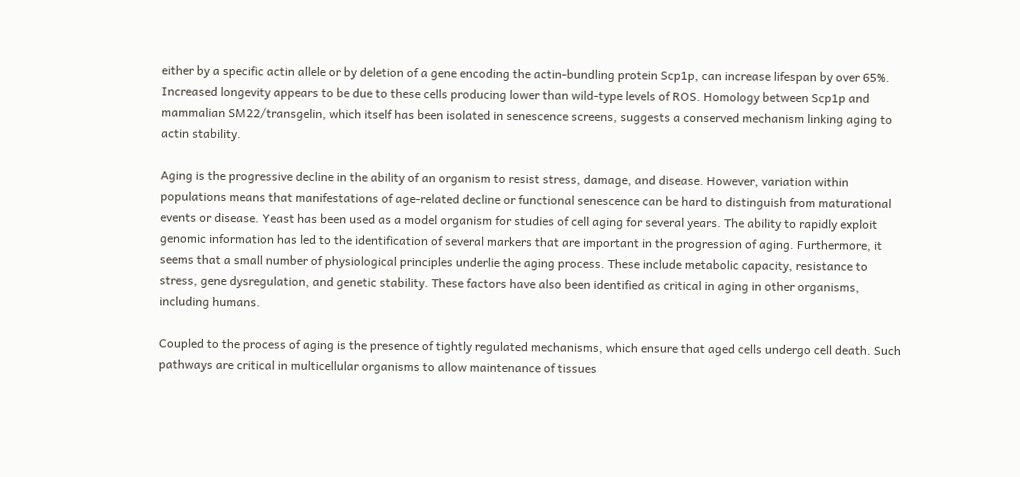either by a specific actin allele or by deletion of a gene encoding the actin-bundling protein Scp1p, can increase lifespan by over 65%. Increased longevity appears to be due to these cells producing lower than wild-type levels of ROS. Homology between Scp1p and mammalian SM22/transgelin, which itself has been isolated in senescence screens, suggests a conserved mechanism linking aging to actin stability.

Aging is the progressive decline in the ability of an organism to resist stress, damage, and disease. However, variation within populations means that manifestations of age-related decline or functional senescence can be hard to distinguish from maturational events or disease. Yeast has been used as a model organism for studies of cell aging for several years. The ability to rapidly exploit genomic information has led to the identification of several markers that are important in the progression of aging. Furthermore, it seems that a small number of physiological principles underlie the aging process. These include metabolic capacity, resistance to stress, gene dysregulation, and genetic stability. These factors have also been identified as critical in aging in other organisms, including humans.

Coupled to the process of aging is the presence of tightly regulated mechanisms, which ensure that aged cells undergo cell death. Such pathways are critical in multicellular organisms to allow maintenance of tissues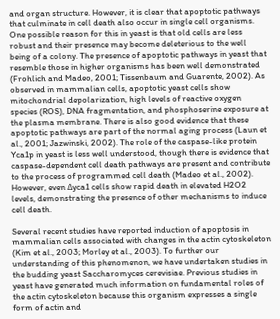and organ structure. However, it is clear that apoptotic pathways that culminate in cell death also occur in single cell organisms. One possible reason for this in yeast is that old cells are less robust and their presence may become deleterious to the well being of a colony. The presence of apoptotic pathways in yeast that resemble those in higher organisms has been well demonstrated (Frohlich and Madeo, 2001; Tissenbaum and Guarente, 2002). As observed in mammalian cells, apoptotic yeast cells show mitochondrial depolarization, high levels of reactive oxygen species (ROS), DNA fragmentation, and phosphoserine exposure at the plasma membrane. There is also good evidence that these apoptotic pathways are part of the normal aging process (Laun et al., 2001; Jazwinski, 2002). The role of the caspase-like protein Yca1p in yeast is less well understood, though there is evidence that caspase-dependent cell death pathways are present and contribute to the process of programmed cell death (Madeo et al., 2002). However, even Δyca1 cells show rapid death in elevated H2O2 levels, demonstrating the presence of other mechanisms to induce cell death.

Several recent studies have reported induction of apoptosis in mammalian cells associated with changes in the actin cytoskeleton (Kim et al., 2003; Morley et al., 2003). To further our understanding of this phenomenon, we have undertaken studies in the budding yeast Saccharomyces cerevisiae. Previous studies in yeast have generated much information on fundamental roles of the actin cytoskeleton because this organism expresses a single form of actin and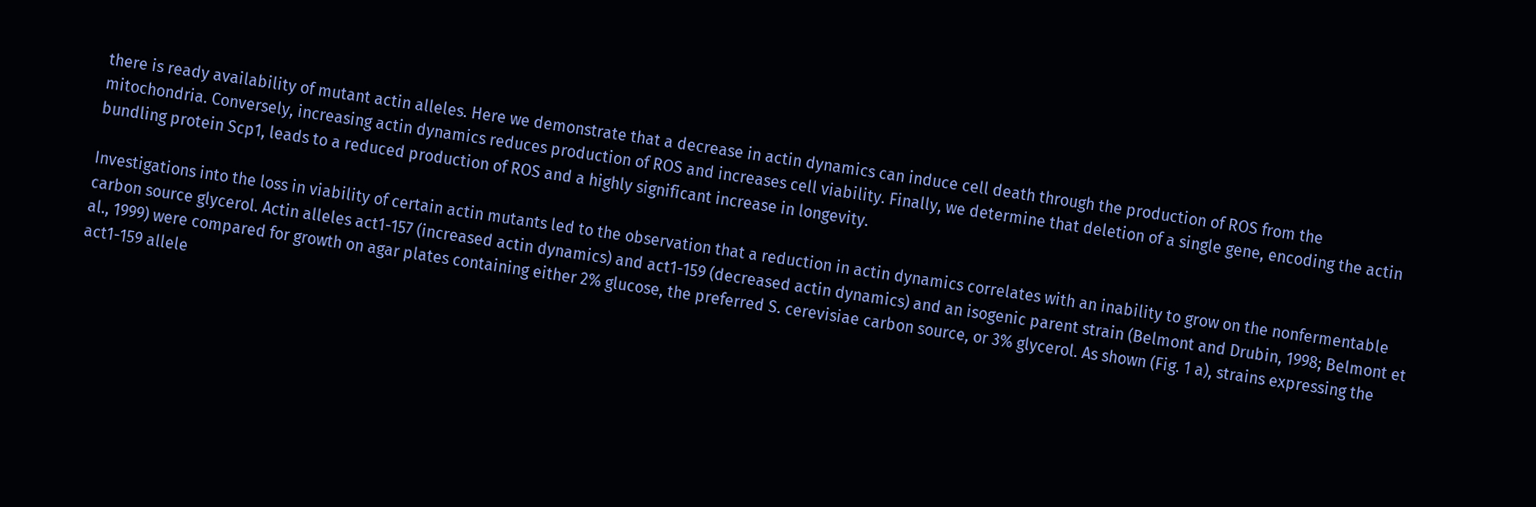there is ready availability of mutant actin alleles. Here we demonstrate that a decrease in actin dynamics can induce cell death through the production of ROS from the mitochondria. Conversely, increasing actin dynamics reduces production of ROS and increases cell viability. Finally, we determine that deletion of a single gene, encoding the actin bundling protein Scp1, leads to a reduced production of ROS and a highly significant increase in longevity.

Investigations into the loss in viability of certain actin mutants led to the observation that a reduction in actin dynamics correlates with an inability to grow on the nonfermentable carbon source glycerol. Actin alleles act1-157 (increased actin dynamics) and act1-159 (decreased actin dynamics) and an isogenic parent strain (Belmont and Drubin, 1998; Belmont et al., 1999) were compared for growth on agar plates containing either 2% glucose, the preferred S. cerevisiae carbon source, or 3% glycerol. As shown (Fig. 1 a), strains expressing the act1-159 allele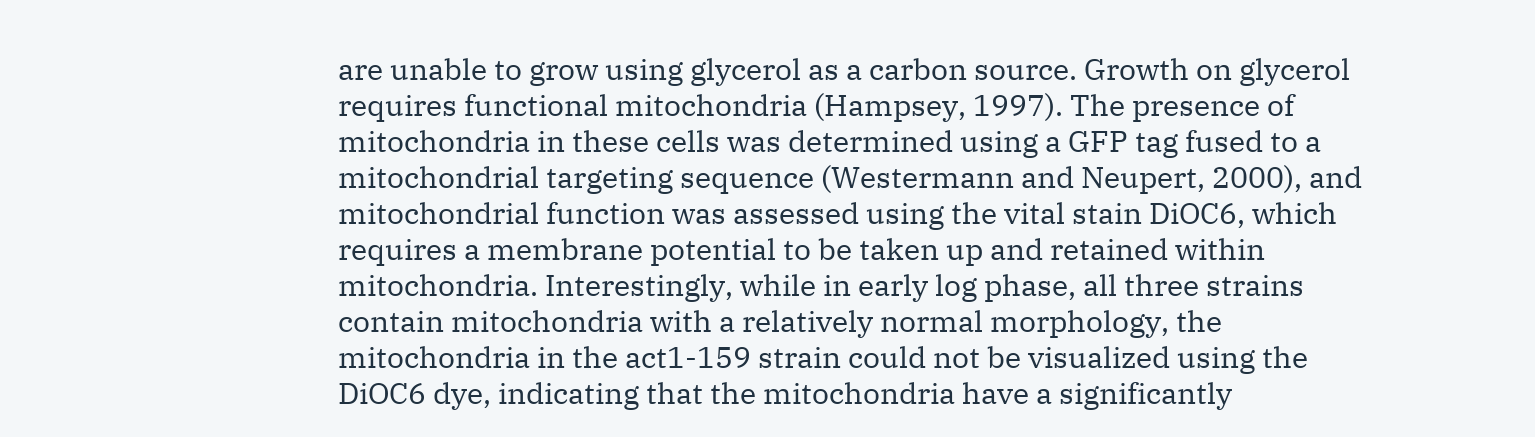are unable to grow using glycerol as a carbon source. Growth on glycerol requires functional mitochondria (Hampsey, 1997). The presence of mitochondria in these cells was determined using a GFP tag fused to a mitochondrial targeting sequence (Westermann and Neupert, 2000), and mitochondrial function was assessed using the vital stain DiOC6, which requires a membrane potential to be taken up and retained within mitochondria. Interestingly, while in early log phase, all three strains contain mitochondria with a relatively normal morphology, the mitochondria in the act1-159 strain could not be visualized using the DiOC6 dye, indicating that the mitochondria have a significantly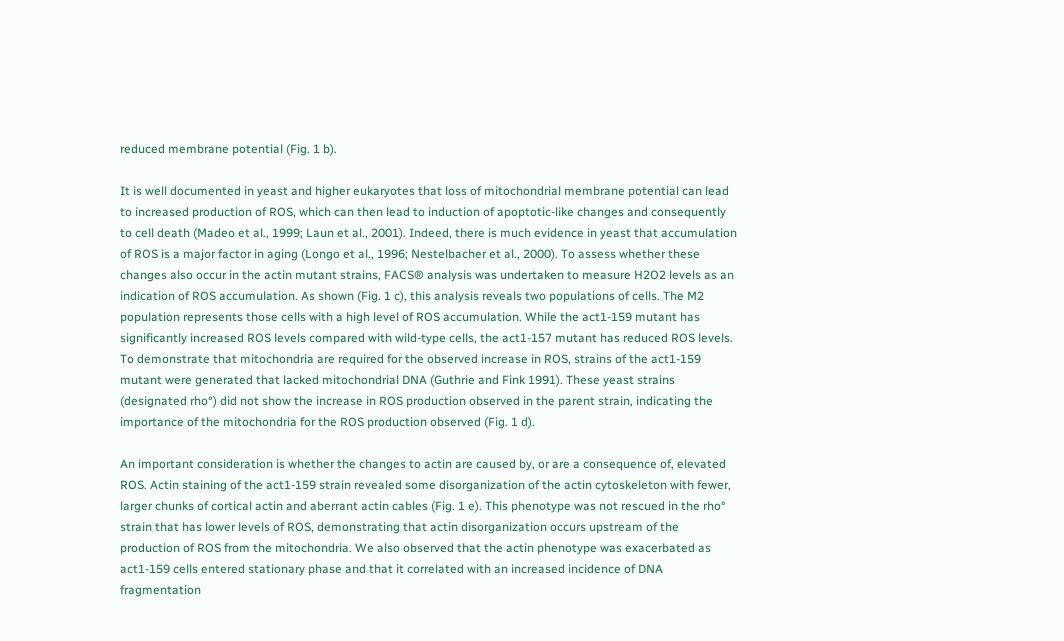reduced membrane potential (Fig. 1 b).

It is well documented in yeast and higher eukaryotes that loss of mitochondrial membrane potential can lead to increased production of ROS, which can then lead to induction of apoptotic-like changes and consequently to cell death (Madeo et al., 1999; Laun et al., 2001). Indeed, there is much evidence in yeast that accumulation of ROS is a major factor in aging (Longo et al., 1996; Nestelbacher et al., 2000). To assess whether these changes also occur in the actin mutant strains, FACS® analysis was undertaken to measure H2O2 levels as an indication of ROS accumulation. As shown (Fig. 1 c), this analysis reveals two populations of cells. The M2 population represents those cells with a high level of ROS accumulation. While the act1-159 mutant has significantly increased ROS levels compared with wild-type cells, the act1-157 mutant has reduced ROS levels. To demonstrate that mitochondria are required for the observed increase in ROS, strains of the act1-159 mutant were generated that lacked mitochondrial DNA (Guthrie and Fink 1991). These yeast strains (designated rho°) did not show the increase in ROS production observed in the parent strain, indicating the importance of the mitochondria for the ROS production observed (Fig. 1 d).

An important consideration is whether the changes to actin are caused by, or are a consequence of, elevated ROS. Actin staining of the act1-159 strain revealed some disorganization of the actin cytoskeleton with fewer, larger chunks of cortical actin and aberrant actin cables (Fig. 1 e). This phenotype was not rescued in the rho° strain that has lower levels of ROS, demonstrating that actin disorganization occurs upstream of the production of ROS from the mitochondria. We also observed that the actin phenotype was exacerbated as act1-159 cells entered stationary phase and that it correlated with an increased incidence of DNA fragmentation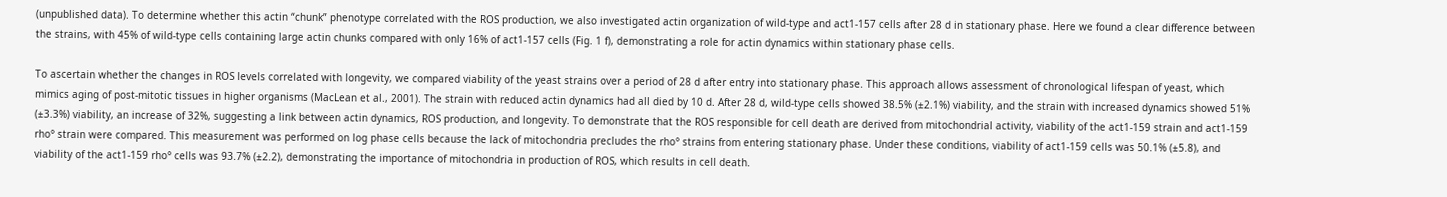(unpublished data). To determine whether this actin “chunk” phenotype correlated with the ROS production, we also investigated actin organization of wild-type and act1-157 cells after 28 d in stationary phase. Here we found a clear difference between the strains, with 45% of wild-type cells containing large actin chunks compared with only 16% of act1-157 cells (Fig. 1 f), demonstrating a role for actin dynamics within stationary phase cells.

To ascertain whether the changes in ROS levels correlated with longevity, we compared viability of the yeast strains over a period of 28 d after entry into stationary phase. This approach allows assessment of chronological lifespan of yeast, which mimics aging of post-mitotic tissues in higher organisms (MacLean et al., 2001). The strain with reduced actin dynamics had all died by 10 d. After 28 d, wild-type cells showed 38.5% (±2.1%) viability, and the strain with increased dynamics showed 51% (±3.3%) viability, an increase of 32%, suggesting a link between actin dynamics, ROS production, and longevity. To demonstrate that the ROS responsible for cell death are derived from mitochondrial activity, viability of the act1-159 strain and act1-159 rho° strain were compared. This measurement was performed on log phase cells because the lack of mitochondria precludes the rho° strains from entering stationary phase. Under these conditions, viability of act1-159 cells was 50.1% (±5.8), and viability of the act1-159 rho° cells was 93.7% (±2.2), demonstrating the importance of mitochondria in production of ROS, which results in cell death.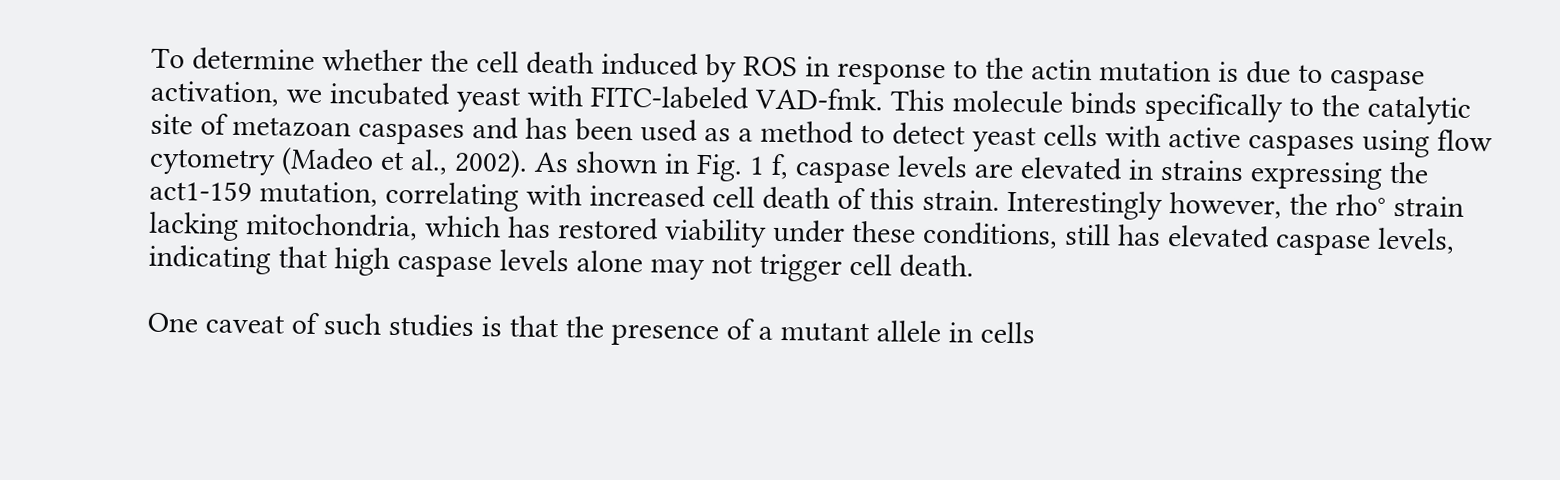To determine whether the cell death induced by ROS in response to the actin mutation is due to caspase activation, we incubated yeast with FITC-labeled VAD-fmk. This molecule binds specifically to the catalytic site of metazoan caspases and has been used as a method to detect yeast cells with active caspases using flow cytometry (Madeo et al., 2002). As shown in Fig. 1 f, caspase levels are elevated in strains expressing the act1-159 mutation, correlating with increased cell death of this strain. Interestingly however, the rho° strain lacking mitochondria, which has restored viability under these conditions, still has elevated caspase levels, indicating that high caspase levels alone may not trigger cell death.

One caveat of such studies is that the presence of a mutant allele in cells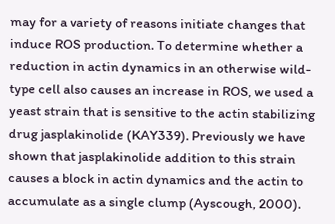may for a variety of reasons initiate changes that induce ROS production. To determine whether a reduction in actin dynamics in an otherwise wild-type cell also causes an increase in ROS, we used a yeast strain that is sensitive to the actin stabilizing drug jasplakinolide (KAY339). Previously we have shown that jasplakinolide addition to this strain causes a block in actin dynamics and the actin to accumulate as a single clump (Ayscough, 2000).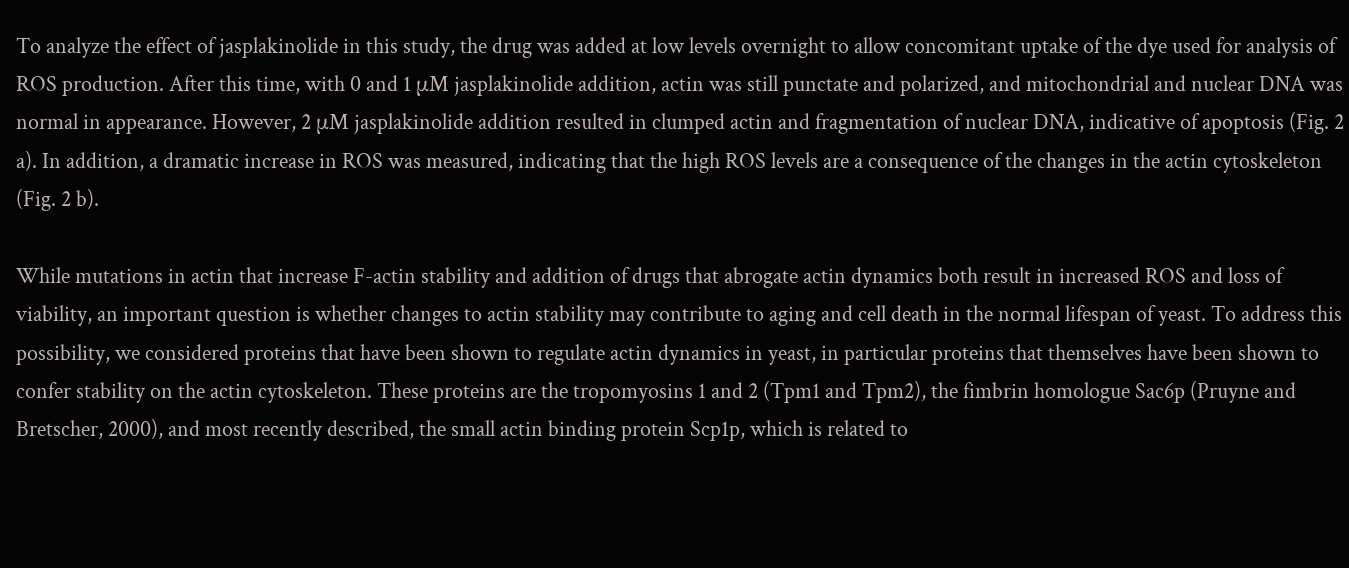To analyze the effect of jasplakinolide in this study, the drug was added at low levels overnight to allow concomitant uptake of the dye used for analysis of ROS production. After this time, with 0 and 1 μM jasplakinolide addition, actin was still punctate and polarized, and mitochondrial and nuclear DNA was normal in appearance. However, 2 μM jasplakinolide addition resulted in clumped actin and fragmentation of nuclear DNA, indicative of apoptosis (Fig. 2 a). In addition, a dramatic increase in ROS was measured, indicating that the high ROS levels are a consequence of the changes in the actin cytoskeleton (Fig. 2 b).

While mutations in actin that increase F-actin stability and addition of drugs that abrogate actin dynamics both result in increased ROS and loss of viability, an important question is whether changes to actin stability may contribute to aging and cell death in the normal lifespan of yeast. To address this possibility, we considered proteins that have been shown to regulate actin dynamics in yeast, in particular proteins that themselves have been shown to confer stability on the actin cytoskeleton. These proteins are the tropomyosins 1 and 2 (Tpm1 and Tpm2), the fimbrin homologue Sac6p (Pruyne and Bretscher, 2000), and most recently described, the small actin binding protein Scp1p, which is related to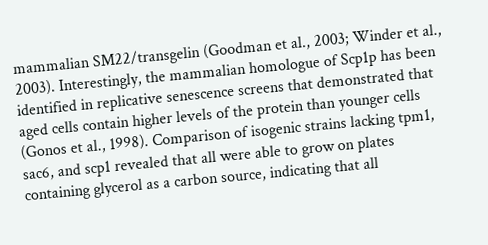mammalian SM22/transgelin (Goodman et al., 2003; Winder et al., 2003). Interestingly, the mammalian homologue of Scp1p has been identified in replicative senescence screens that demonstrated that aged cells contain higher levels of the protein than younger cells (Gonos et al., 1998). Comparison of isogenic strains lacking tpm1, sac6, and scp1 revealed that all were able to grow on plates containing glycerol as a carbon source, indicating that all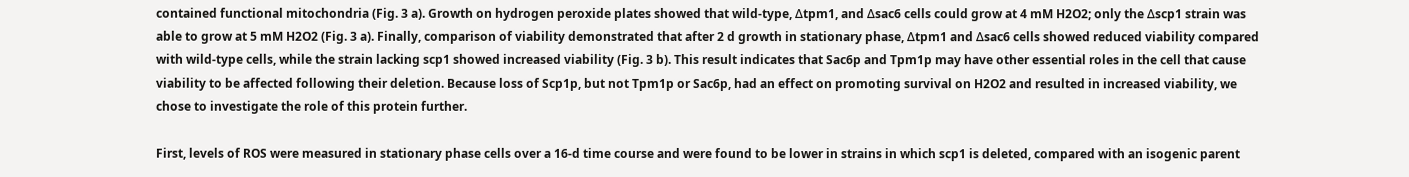contained functional mitochondria (Fig. 3 a). Growth on hydrogen peroxide plates showed that wild-type, Δtpm1, and Δsac6 cells could grow at 4 mM H2O2; only the Δscp1 strain was able to grow at 5 mM H2O2 (Fig. 3 a). Finally, comparison of viability demonstrated that after 2 d growth in stationary phase, Δtpm1 and Δsac6 cells showed reduced viability compared with wild-type cells, while the strain lacking scp1 showed increased viability (Fig. 3 b). This result indicates that Sac6p and Tpm1p may have other essential roles in the cell that cause viability to be affected following their deletion. Because loss of Scp1p, but not Tpm1p or Sac6p, had an effect on promoting survival on H2O2 and resulted in increased viability, we chose to investigate the role of this protein further.

First, levels of ROS were measured in stationary phase cells over a 16-d time course and were found to be lower in strains in which scp1 is deleted, compared with an isogenic parent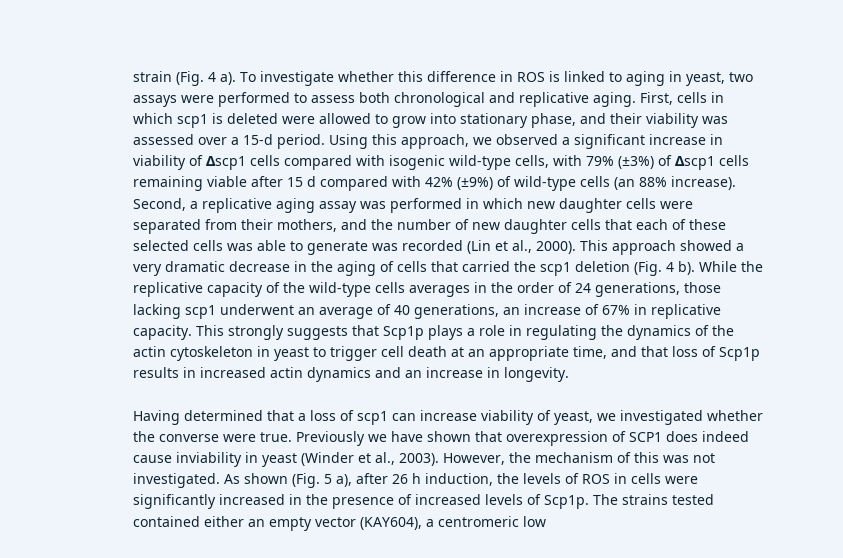strain (Fig. 4 a). To investigate whether this difference in ROS is linked to aging in yeast, two assays were performed to assess both chronological and replicative aging. First, cells in which scp1 is deleted were allowed to grow into stationary phase, and their viability was assessed over a 15-d period. Using this approach, we observed a significant increase in viability of Δscp1 cells compared with isogenic wild-type cells, with 79% (±3%) of Δscp1 cells remaining viable after 15 d compared with 42% (±9%) of wild-type cells (an 88% increase). Second, a replicative aging assay was performed in which new daughter cells were separated from their mothers, and the number of new daughter cells that each of these selected cells was able to generate was recorded (Lin et al., 2000). This approach showed a very dramatic decrease in the aging of cells that carried the scp1 deletion (Fig. 4 b). While the replicative capacity of the wild-type cells averages in the order of 24 generations, those lacking scp1 underwent an average of 40 generations, an increase of 67% in replicative capacity. This strongly suggests that Scp1p plays a role in regulating the dynamics of the actin cytoskeleton in yeast to trigger cell death at an appropriate time, and that loss of Scp1p results in increased actin dynamics and an increase in longevity.

Having determined that a loss of scp1 can increase viability of yeast, we investigated whether the converse were true. Previously we have shown that overexpression of SCP1 does indeed cause inviability in yeast (Winder et al., 2003). However, the mechanism of this was not investigated. As shown (Fig. 5 a), after 26 h induction, the levels of ROS in cells were significantly increased in the presence of increased levels of Scp1p. The strains tested contained either an empty vector (KAY604), a centromeric low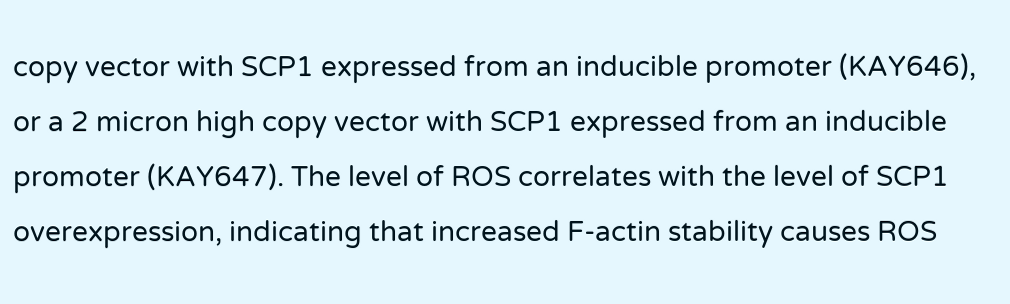copy vector with SCP1 expressed from an inducible promoter (KAY646), or a 2 micron high copy vector with SCP1 expressed from an inducible promoter (KAY647). The level of ROS correlates with the level of SCP1 overexpression, indicating that increased F-actin stability causes ROS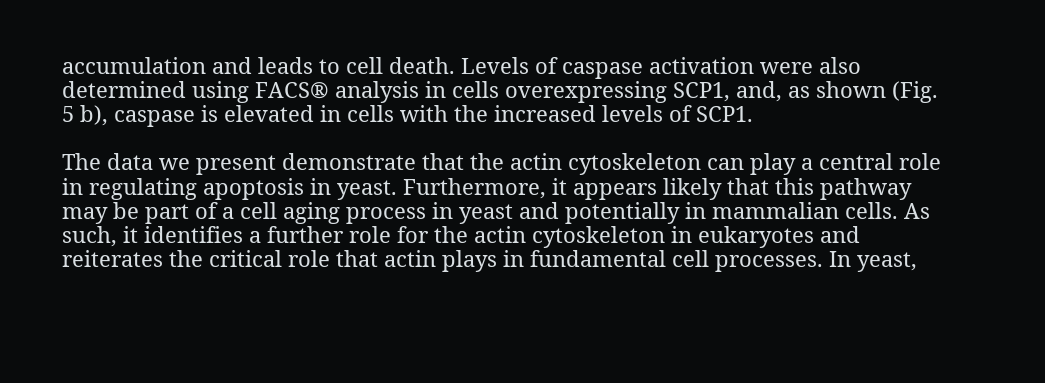accumulation and leads to cell death. Levels of caspase activation were also determined using FACS® analysis in cells overexpressing SCP1, and, as shown (Fig. 5 b), caspase is elevated in cells with the increased levels of SCP1.

The data we present demonstrate that the actin cytoskeleton can play a central role in regulating apoptosis in yeast. Furthermore, it appears likely that this pathway may be part of a cell aging process in yeast and potentially in mammalian cells. As such, it identifies a further role for the actin cytoskeleton in eukaryotes and reiterates the critical role that actin plays in fundamental cell processes. In yeast,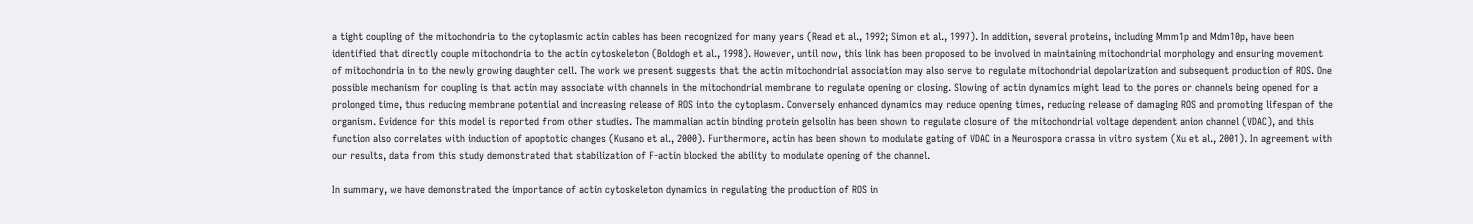a tight coupling of the mitochondria to the cytoplasmic actin cables has been recognized for many years (Read et al., 1992; Simon et al., 1997). In addition, several proteins, including Mmm1p and Mdm10p, have been identified that directly couple mitochondria to the actin cytoskeleton (Boldogh et al., 1998). However, until now, this link has been proposed to be involved in maintaining mitochondrial morphology and ensuring movement of mitochondria in to the newly growing daughter cell. The work we present suggests that the actin mitochondrial association may also serve to regulate mitochondrial depolarization and subsequent production of ROS. One possible mechanism for coupling is that actin may associate with channels in the mitochondrial membrane to regulate opening or closing. Slowing of actin dynamics might lead to the pores or channels being opened for a prolonged time, thus reducing membrane potential and increasing release of ROS into the cytoplasm. Conversely enhanced dynamics may reduce opening times, reducing release of damaging ROS and promoting lifespan of the organism. Evidence for this model is reported from other studies. The mammalian actin binding protein gelsolin has been shown to regulate closure of the mitochondrial voltage dependent anion channel (VDAC), and this function also correlates with induction of apoptotic changes (Kusano et al., 2000). Furthermore, actin has been shown to modulate gating of VDAC in a Neurospora crassa in vitro system (Xu et al., 2001). In agreement with our results, data from this study demonstrated that stabilization of F-actin blocked the ability to modulate opening of the channel.

In summary, we have demonstrated the importance of actin cytoskeleton dynamics in regulating the production of ROS in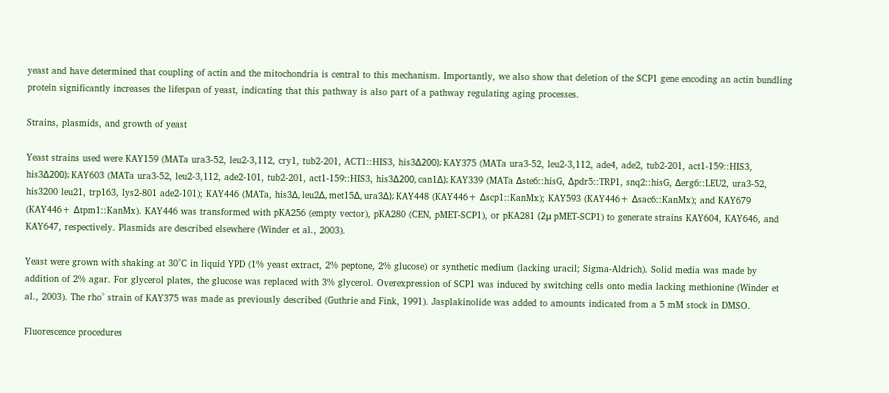yeast and have determined that coupling of actin and the mitochondria is central to this mechanism. Importantly, we also show that deletion of the SCP1 gene encoding an actin bundling protein significantly increases the lifespan of yeast, indicating that this pathway is also part of a pathway regulating aging processes.

Strains, plasmids, and growth of yeast

Yeast strains used were KAY159 (MATa ura3-52, leu2-3,112, cry1, tub2-201, ACT1::HIS3, his3Δ200); KAY375 (MATa ura3-52, leu2-3,112, ade4, ade2, tub2-201, act1-159::HIS3, his3Δ200); KAY603 (MATa ura3-52, leu2-3,112, ade2-101, tub2-201, act1-159::HIS3, his3Δ200, can1Δ); KAY339 (MATa Δste6::hisG, Δpdr5::TRP1, snq2::hisG, Δerg6::LEU2, ura3-52, his3200 leu21, trp163, lys2-801 ade2-101); KAY446 (MATa, his3Δ, leu2Δ, met15Δ, ura3Δ); KAY448 (KAY446+ Δscp1::KanMx); KAY593 (KAY446+ Δsac6::KanMx); and KAY679 (KAY446+ Δtpm1::KanMx). KAY446 was transformed with pKA256 (empty vector), pKA280 (CEN, pMET-SCP1), or pKA281 (2μ pMET-SCP1) to generate strains KAY604, KAY646, and KAY647, respectively. Plasmids are described elsewhere (Winder et al., 2003).

Yeast were grown with shaking at 30°C in liquid YPD (1% yeast extract, 2% peptone, 2% glucose) or synthetic medium (lacking uracil; Sigma-Aldrich). Solid media was made by addition of 2% agar. For glycerol plates, the glucose was replaced with 3% glycerol. Overexpression of SCP1 was induced by switching cells onto media lacking methionine (Winder et al., 2003). The rho° strain of KAY375 was made as previously described (Guthrie and Fink, 1991). Jasplakinolide was added to amounts indicated from a 5 mM stock in DMSO.

Fluorescence procedures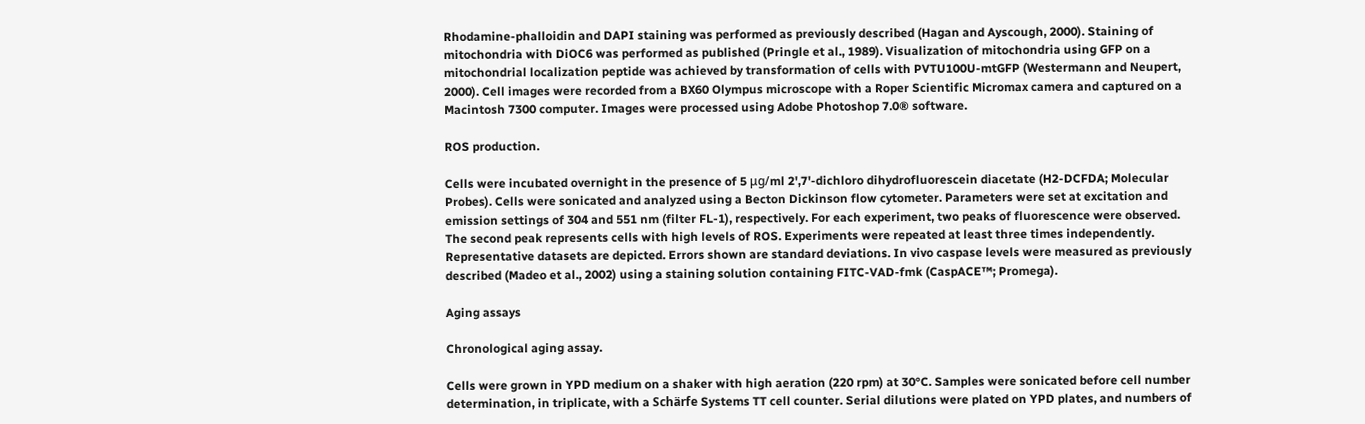Rhodamine-phalloidin and DAPI staining was performed as previously described (Hagan and Ayscough, 2000). Staining of mitochondria with DiOC6 was performed as published (Pringle et al., 1989). Visualization of mitochondria using GFP on a mitochondrial localization peptide was achieved by transformation of cells with PVTU100U-mtGFP (Westermann and Neupert, 2000). Cell images were recorded from a BX60 Olympus microscope with a Roper Scientific Micromax camera and captured on a Macintosh 7300 computer. Images were processed using Adobe Photoshop 7.0® software.

ROS production.

Cells were incubated overnight in the presence of 5 μg/ml 2',7'-dichloro dihydrofluorescein diacetate (H2-DCFDA; Molecular Probes). Cells were sonicated and analyzed using a Becton Dickinson flow cytometer. Parameters were set at excitation and emission settings of 304 and 551 nm (filter FL-1), respectively. For each experiment, two peaks of fluorescence were observed. The second peak represents cells with high levels of ROS. Experiments were repeated at least three times independently. Representative datasets are depicted. Errors shown are standard deviations. In vivo caspase levels were measured as previously described (Madeo et al., 2002) using a staining solution containing FITC-VAD-fmk (CaspACE™; Promega).

Aging assays

Chronological aging assay.

Cells were grown in YPD medium on a shaker with high aeration (220 rpm) at 30°C. Samples were sonicated before cell number determination, in triplicate, with a Schärfe Systems TT cell counter. Serial dilutions were plated on YPD plates, and numbers of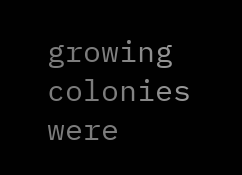growing colonies were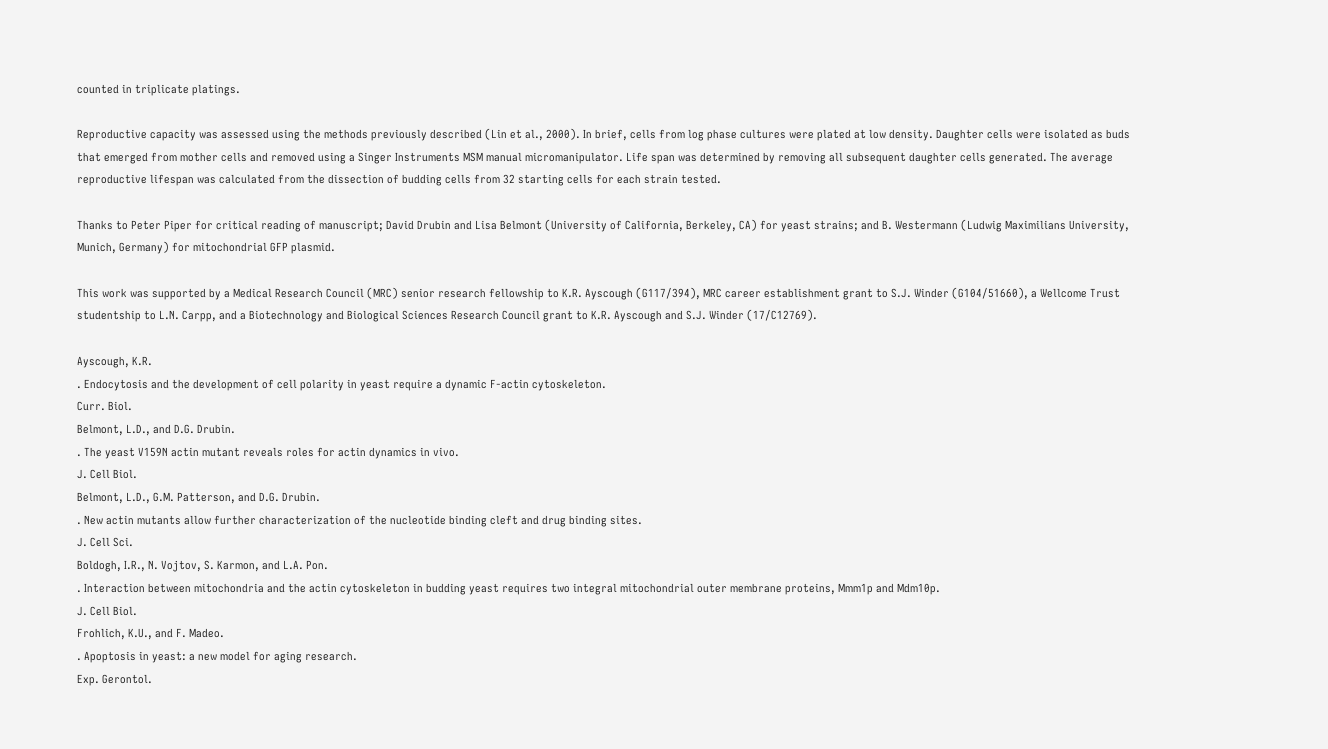counted in triplicate platings.

Reproductive capacity was assessed using the methods previously described (Lin et al., 2000). In brief, cells from log phase cultures were plated at low density. Daughter cells were isolated as buds that emerged from mother cells and removed using a Singer Instruments MSM manual micromanipulator. Life span was determined by removing all subsequent daughter cells generated. The average reproductive lifespan was calculated from the dissection of budding cells from 32 starting cells for each strain tested.

Thanks to Peter Piper for critical reading of manuscript; David Drubin and Lisa Belmont (University of California, Berkeley, CA) for yeast strains; and B. Westermann (Ludwig Maximilians University, Munich, Germany) for mitochondrial GFP plasmid.

This work was supported by a Medical Research Council (MRC) senior research fellowship to K.R. Ayscough (G117/394), MRC career establishment grant to S.J. Winder (G104/51660), a Wellcome Trust studentship to L.N. Carpp, and a Biotechnology and Biological Sciences Research Council grant to K.R. Ayscough and S.J. Winder (17/C12769).

Ayscough, K.R.
. Endocytosis and the development of cell polarity in yeast require a dynamic F-actin cytoskeleton.
Curr. Biol.
Belmont, L.D., and D.G. Drubin.
. The yeast V159N actin mutant reveals roles for actin dynamics in vivo.
J. Cell Biol.
Belmont, L.D., G.M. Patterson, and D.G. Drubin.
. New actin mutants allow further characterization of the nucleotide binding cleft and drug binding sites.
J. Cell Sci.
Boldogh, I.R., N. Vojtov, S. Karmon, and L.A. Pon.
. Interaction between mitochondria and the actin cytoskeleton in budding yeast requires two integral mitochondrial outer membrane proteins, Mmm1p and Mdm10p.
J. Cell Biol.
Frohlich, K.U., and F. Madeo.
. Apoptosis in yeast: a new model for aging research.
Exp. Gerontol.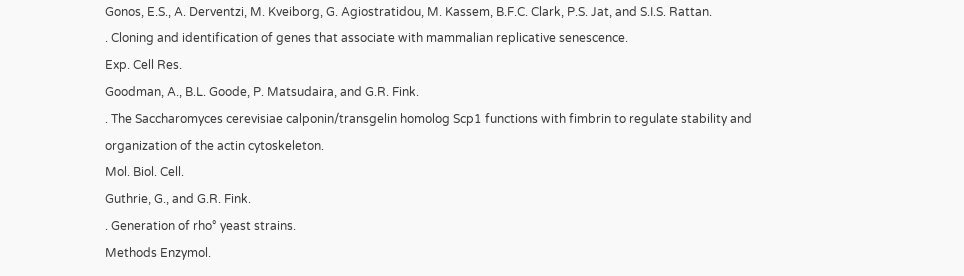Gonos, E.S., A. Derventzi, M. Kveiborg, G. Agiostratidou, M. Kassem, B.F.C. Clark, P.S. Jat, and S.I.S. Rattan.
. Cloning and identification of genes that associate with mammalian replicative senescence.
Exp. Cell Res.
Goodman, A., B.L. Goode, P. Matsudaira, and G.R. Fink.
. The Saccharomyces cerevisiae calponin/transgelin homolog Scp1 functions with fimbrin to regulate stability and organization of the actin cytoskeleton.
Mol. Biol. Cell.
Guthrie, G., and G.R. Fink.
. Generation of rho° yeast strains.
Methods Enzymol.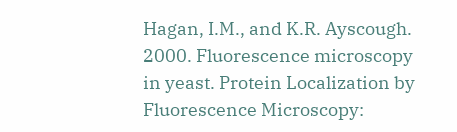Hagan, I.M., and K.R. Ayscough. 2000. Fluorescence microscopy in yeast. Protein Localization by Fluorescence Microscopy: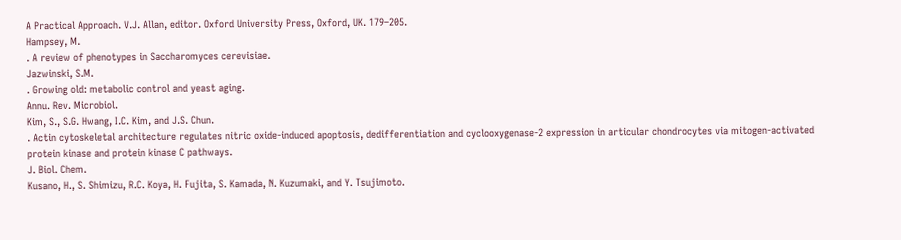A Practical Approach. V.J. Allan, editor. Oxford University Press, Oxford, UK. 179–205.
Hampsey, M.
. A review of phenotypes in Saccharomyces cerevisiae.
Jazwinski, S.M.
. Growing old: metabolic control and yeast aging.
Annu. Rev. Microbiol.
Kim, S., S.G. Hwang, I.C. Kim, and J.S. Chun.
. Actin cytoskeletal architecture regulates nitric oxide-induced apoptosis, dedifferentiation and cyclooxygenase-2 expression in articular chondrocytes via mitogen-activated protein kinase and protein kinase C pathways.
J. Biol. Chem.
Kusano, H., S. Shimizu, R.C. Koya, H. Fujita, S. Kamada, N. Kuzumaki, and Y. Tsujimoto.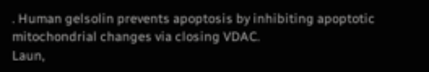. Human gelsolin prevents apoptosis by inhibiting apoptotic mitochondrial changes via closing VDAC.
Laun,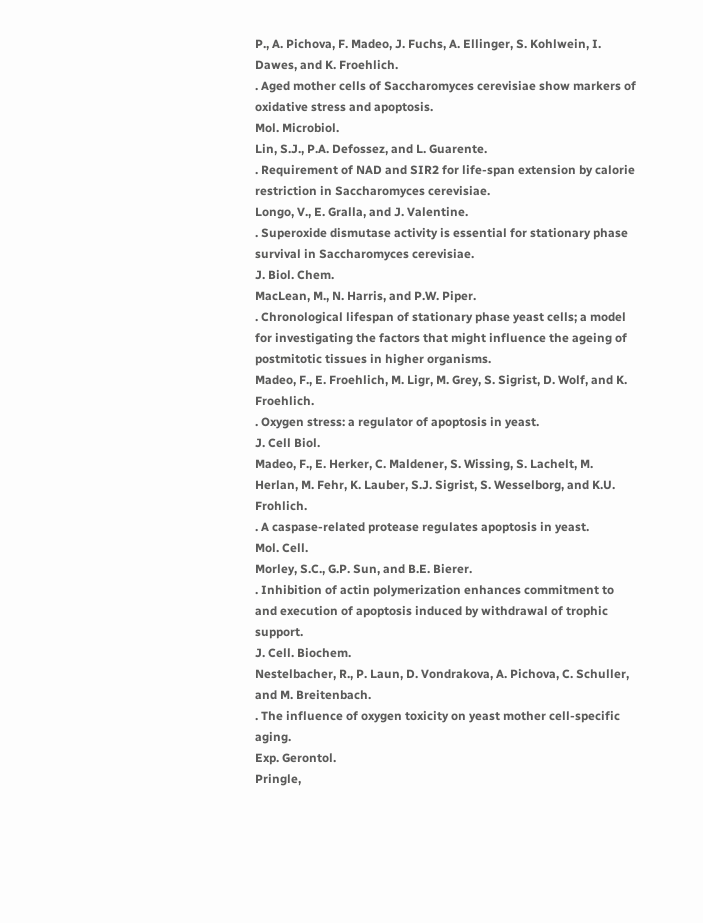P., A. Pichova, F. Madeo, J. Fuchs, A. Ellinger, S. Kohlwein, I. Dawes, and K. Froehlich.
. Aged mother cells of Saccharomyces cerevisiae show markers of oxidative stress and apoptosis.
Mol. Microbiol.
Lin, S.J., P.A. Defossez, and L. Guarente.
. Requirement of NAD and SIR2 for life-span extension by calorie restriction in Saccharomyces cerevisiae.
Longo, V., E. Gralla, and J. Valentine.
. Superoxide dismutase activity is essential for stationary phase survival in Saccharomyces cerevisiae.
J. Biol. Chem.
MacLean, M., N. Harris, and P.W. Piper.
. Chronological lifespan of stationary phase yeast cells; a model for investigating the factors that might influence the ageing of postmitotic tissues in higher organisms.
Madeo, F., E. Froehlich, M. Ligr, M. Grey, S. Sigrist, D. Wolf, and K. Froehlich.
. Oxygen stress: a regulator of apoptosis in yeast.
J. Cell Biol.
Madeo, F., E. Herker, C. Maldener, S. Wissing, S. Lachelt, M. Herlan, M. Fehr, K. Lauber, S.J. Sigrist, S. Wesselborg, and K.U. Frohlich.
. A caspase-related protease regulates apoptosis in yeast.
Mol. Cell.
Morley, S.C., G.P. Sun, and B.E. Bierer.
. Inhibition of actin polymerization enhances commitment to and execution of apoptosis induced by withdrawal of trophic support.
J. Cell. Biochem.
Nestelbacher, R., P. Laun, D. Vondrakova, A. Pichova, C. Schuller, and M. Breitenbach.
. The influence of oxygen toxicity on yeast mother cell-specific aging.
Exp. Gerontol.
Pringle,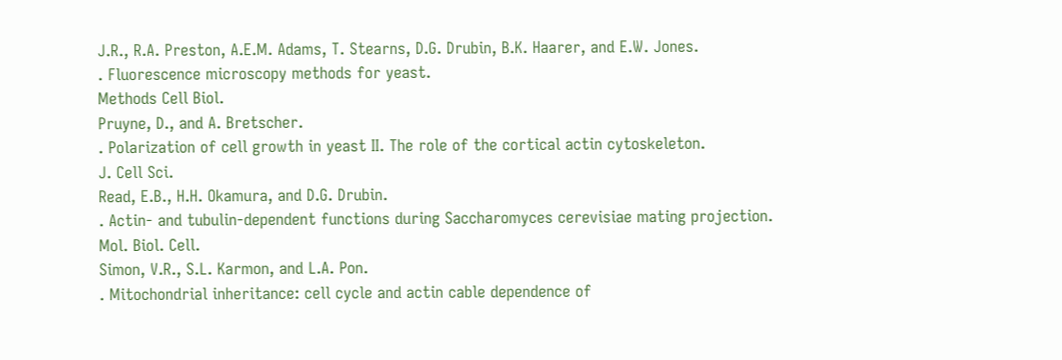J.R., R.A. Preston, A.E.M. Adams, T. Stearns, D.G. Drubin, B.K. Haarer, and E.W. Jones.
. Fluorescence microscopy methods for yeast.
Methods Cell Biol.
Pruyne, D., and A. Bretscher.
. Polarization of cell growth in yeast II. The role of the cortical actin cytoskeleton.
J. Cell Sci.
Read, E.B., H.H. Okamura, and D.G. Drubin.
. Actin- and tubulin-dependent functions during Saccharomyces cerevisiae mating projection.
Mol. Biol. Cell.
Simon, V.R., S.L. Karmon, and L.A. Pon.
. Mitochondrial inheritance: cell cycle and actin cable dependence of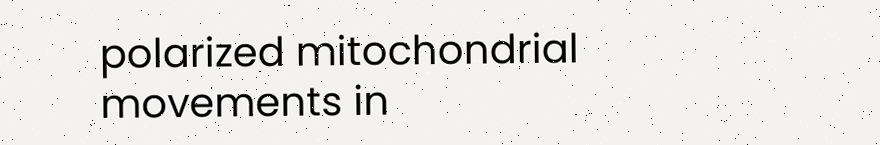polarized mitochondrial movements in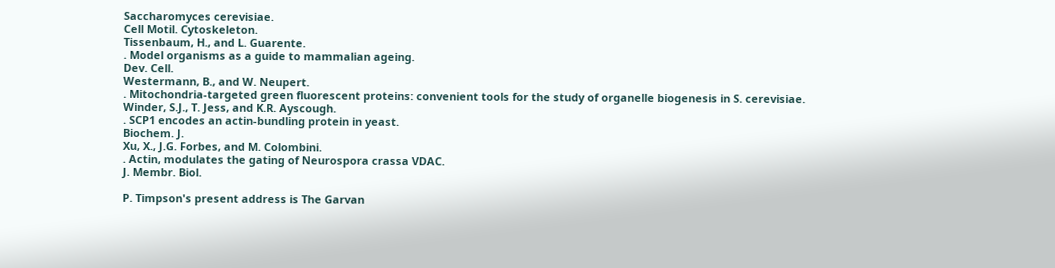Saccharomyces cerevisiae.
Cell Motil. Cytoskeleton.
Tissenbaum, H., and L. Guarente.
. Model organisms as a guide to mammalian ageing.
Dev. Cell.
Westermann, B., and W. Neupert.
. Mitochondria-targeted green fluorescent proteins: convenient tools for the study of organelle biogenesis in S. cerevisiae.
Winder, S.J., T. Jess, and K.R. Ayscough.
. SCP1 encodes an actin-bundling protein in yeast.
Biochem. J.
Xu, X., J.G. Forbes, and M. Colombini.
. Actin, modulates the gating of Neurospora crassa VDAC.
J. Membr. Biol.

P. Timpson's present address is The Garvan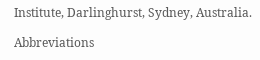Institute, Darlinghurst, Sydney, Australia.

Abbreviations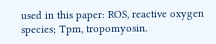used in this paper: ROS, reactive oxygen species; Tpm, tropomyosin.